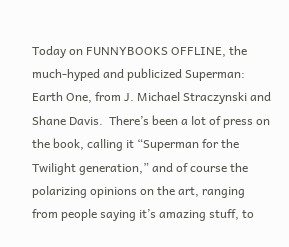Today on FUNNYBOOKS OFFLINE, the much-hyped and publicized Superman: Earth One, from J. Michael Straczynski and Shane Davis.  There’s been a lot of press on the book, calling it “Superman for the Twilight generation,” and of course the polarizing opinions on the art, ranging from people saying it’s amazing stuff, to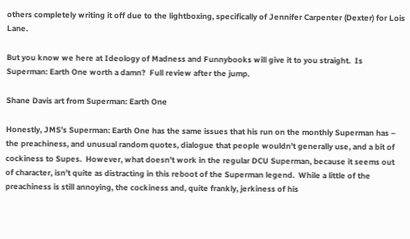others completely writing it off due to the lightboxing, specifically of Jennifer Carpenter (Dexter) for Lois Lane.

But you know we here at Ideology of Madness and Funnybooks will give it to you straight.  Is Superman: Earth One worth a damn?  Full review after the jump.

Shane Davis art from Superman: Earth One

Honestly, JMS’s Superman: Earth One has the same issues that his run on the monthly Superman has – the preachiness, and unusual random quotes, dialogue that people wouldn’t generally use, and a bit of cockiness to Supes.  However, what doesn’t work in the regular DCU Superman, because it seems out of character, isn’t quite as distracting in this reboot of the Superman legend.  While a little of the preachiness is still annoying, the cockiness and, quite frankly, jerkiness of his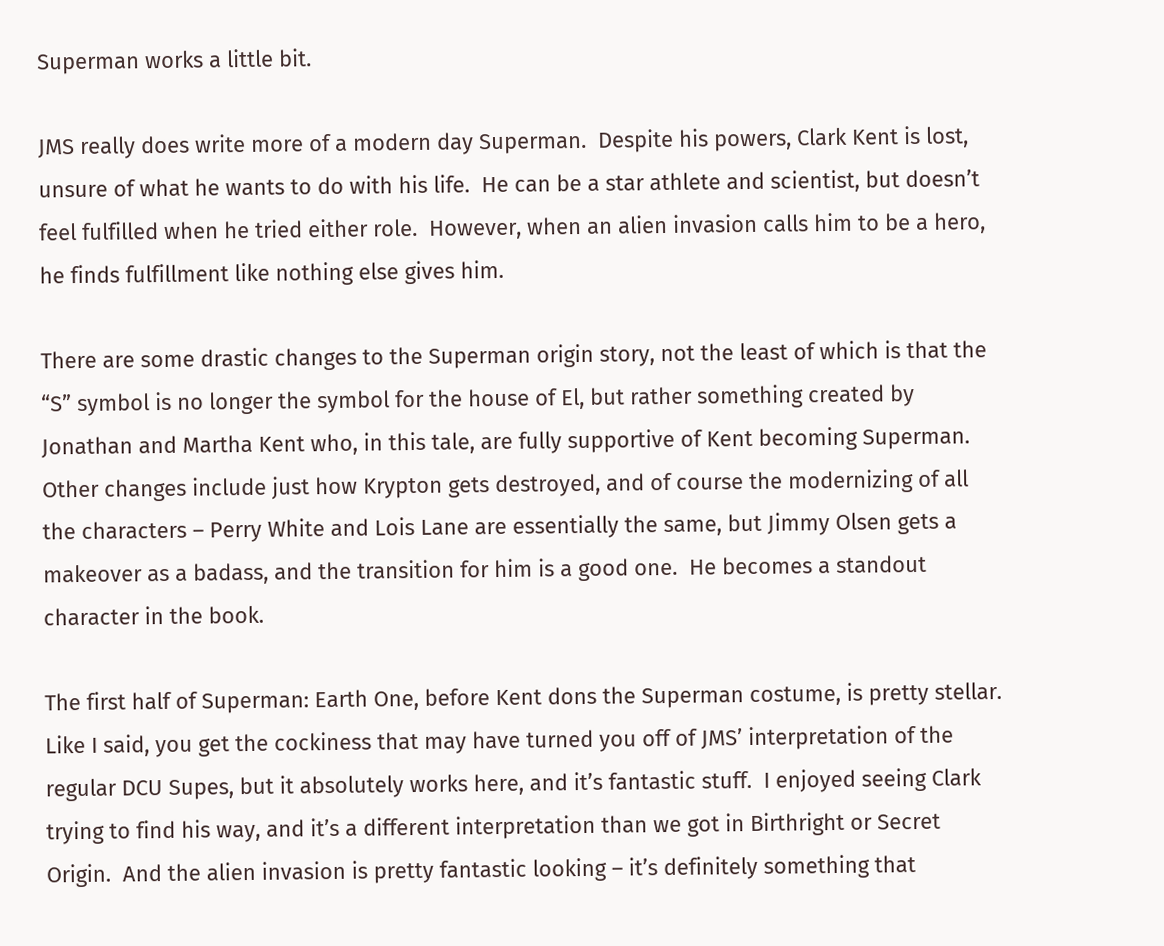Superman works a little bit.

JMS really does write more of a modern day Superman.  Despite his powers, Clark Kent is lost, unsure of what he wants to do with his life.  He can be a star athlete and scientist, but doesn’t feel fulfilled when he tried either role.  However, when an alien invasion calls him to be a hero, he finds fulfillment like nothing else gives him.

There are some drastic changes to the Superman origin story, not the least of which is that the “S” symbol is no longer the symbol for the house of El, but rather something created by Jonathan and Martha Kent who, in this tale, are fully supportive of Kent becoming Superman. Other changes include just how Krypton gets destroyed, and of course the modernizing of all the characters – Perry White and Lois Lane are essentially the same, but Jimmy Olsen gets a makeover as a badass, and the transition for him is a good one.  He becomes a standout character in the book.

The first half of Superman: Earth One, before Kent dons the Superman costume, is pretty stellar.  Like I said, you get the cockiness that may have turned you off of JMS’ interpretation of the regular DCU Supes, but it absolutely works here, and it’s fantastic stuff.  I enjoyed seeing Clark trying to find his way, and it’s a different interpretation than we got in Birthright or Secret Origin.  And the alien invasion is pretty fantastic looking – it’s definitely something that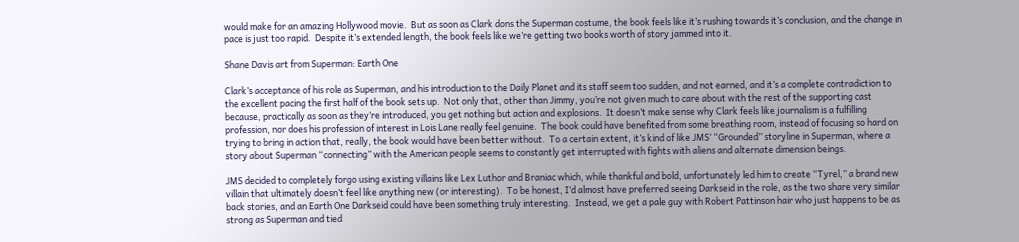would make for an amazing Hollywood movie.  But as soon as Clark dons the Superman costume, the book feels like it’s rushing towards it’s conclusion, and the change in pace is just too rapid.  Despite it’s extended length, the book feels like we’re getting two books worth of story jammed into it.

Shane Davis art from Superman: Earth One

Clark’s acceptance of his role as Superman, and his introduction to the Daily Planet and its staff seem too sudden, and not earned, and it’s a complete contradiction to the excellent pacing the first half of the book sets up.  Not only that, other than Jimmy, you’re not given much to care about with the rest of the supporting cast because, practically as soon as they’re introduced, you get nothing but action and explosions.  It doesn’t make sense why Clark feels like journalism is a fulfilling profession, nor does his profession of interest in Lois Lane really feel genuine.  The book could have benefited from some breathing room, instead of focusing so hard on trying to bring in action that, really, the book would have been better without.  To a certain extent, it’s kind of like JMS’ “Grounded” storyline in Superman, where a story about Superman “connecting” with the American people seems to constantly get interrupted with fights with aliens and alternate dimension beings.

JMS decided to completely forgo using existing villains like Lex Luthor and Braniac which, while thankful and bold, unfortunately led him to create “Tyrel,” a brand new villain that ultimately doesn’t feel like anything new (or interesting).  To be honest, I’d almost have preferred seeing Darkseid in the role, as the two share very similar back stories, and an Earth One Darkseid could have been something truly interesting.  Instead, we get a pale guy with Robert Pattinson hair who just happens to be as strong as Superman and tied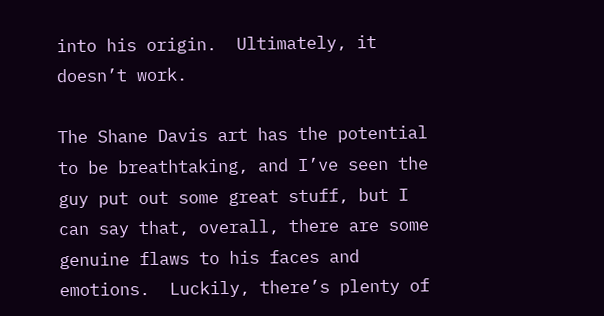into his origin.  Ultimately, it doesn’t work.

The Shane Davis art has the potential to be breathtaking, and I’ve seen the guy put out some great stuff, but I can say that, overall, there are some genuine flaws to his faces and emotions.  Luckily, there’s plenty of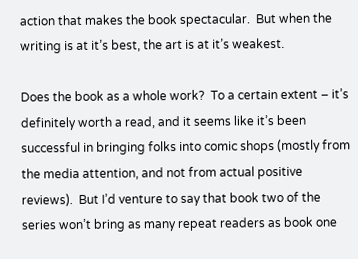action that makes the book spectacular.  But when the writing is at it’s best, the art is at it’s weakest.

Does the book as a whole work?  To a certain extent – it’s definitely worth a read, and it seems like it’s been successful in bringing folks into comic shops (mostly from the media attention, and not from actual positive reviews).  But I’d venture to say that book two of the series won’t bring as many repeat readers as book one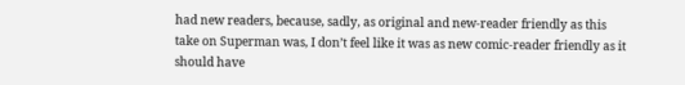had new readers, because, sadly, as original and new-reader friendly as this take on Superman was, I don’t feel like it was as new comic-reader friendly as it should have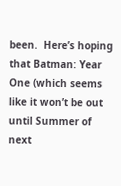been.  Here’s hoping that Batman: Year One (which seems like it won’t be out until Summer of next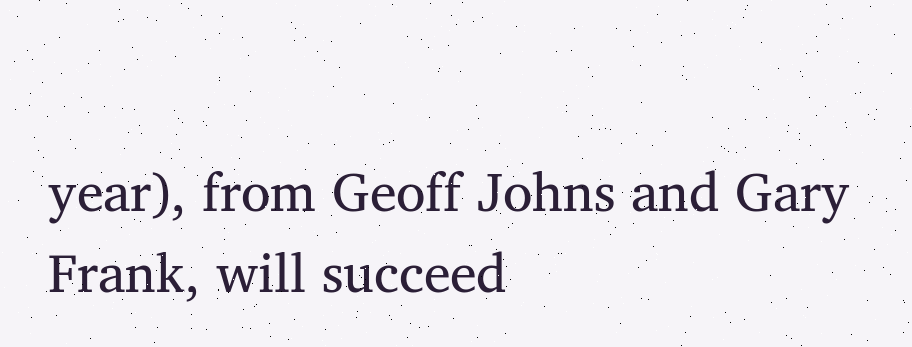year), from Geoff Johns and Gary Frank, will succeed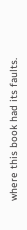where this book had its faults.